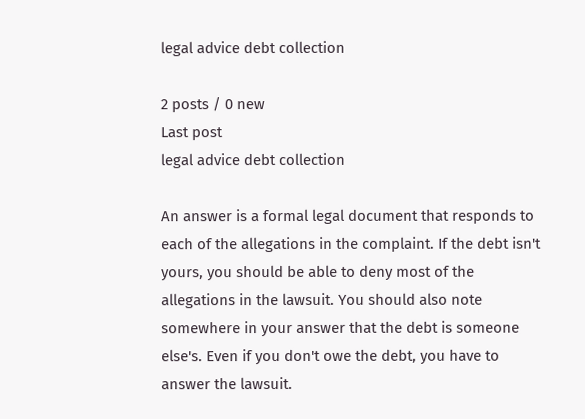legal advice debt collection

2 posts / 0 new
Last post
legal advice debt collection

An answer is a formal legal document that responds to each of the allegations in the complaint. If the debt isn't yours, you should be able to deny most of the allegations in the lawsuit. You should also note somewhere in your answer that the debt is someone else's. Even if you don't owe the debt, you have to answer the lawsuit.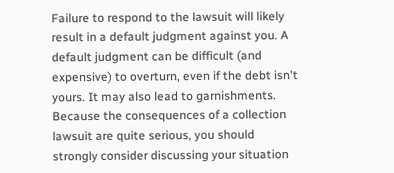Failure to respond to the lawsuit will likely result in a default judgment against you. A default judgment can be difficult (and expensive) to overturn, even if the debt isn't yours. It may also lead to garnishments. Because the consequences of a collection lawsuit are quite serious, you should strongly consider discussing your situation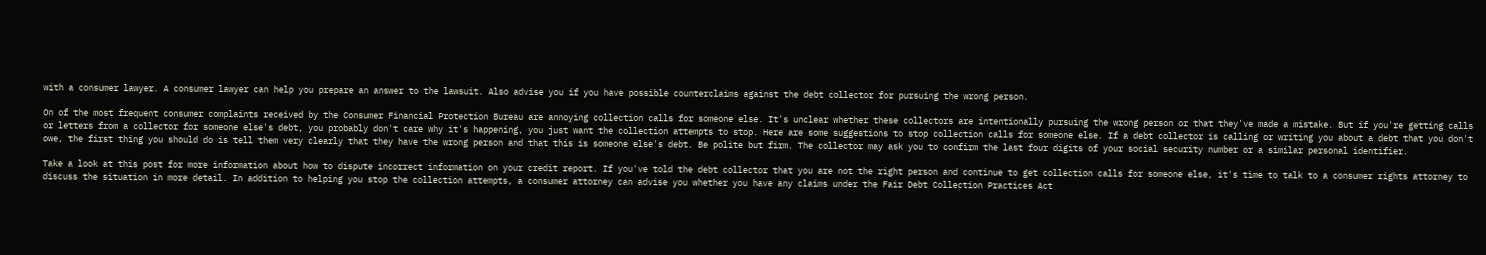with a consumer lawyer. A consumer lawyer can help you prepare an answer to the lawsuit. Also advise you if you have possible counterclaims against the debt collector for pursuing the wrong person.

On of the most frequent consumer complaints received by the Consumer Financial Protection Bureau are annoying collection calls for someone else. It's unclear whether these collectors are intentionally pursuing the wrong person or that they've made a mistake. But if you're getting calls or letters from a collector for someone else's debt, you probably don't care why it's happening, you just want the collection attempts to stop. Here are some suggestions to stop collection calls for someone else. If a debt collector is calling or writing you about a debt that you don't owe, the first thing you should do is tell them very clearly that they have the wrong person and that this is someone else's debt. Be polite but firm. The collector may ask you to confirm the last four digits of your social security number or a similar personal identifier.

Take a look at this post for more information about how to dispute incorrect information on your credit report. If you've told the debt collector that you are not the right person and continue to get collection calls for someone else, it's time to talk to a consumer rights attorney to discuss the situation in more detail. In addition to helping you stop the collection attempts, a consumer attorney can advise you whether you have any claims under the Fair Debt Collection Practices Act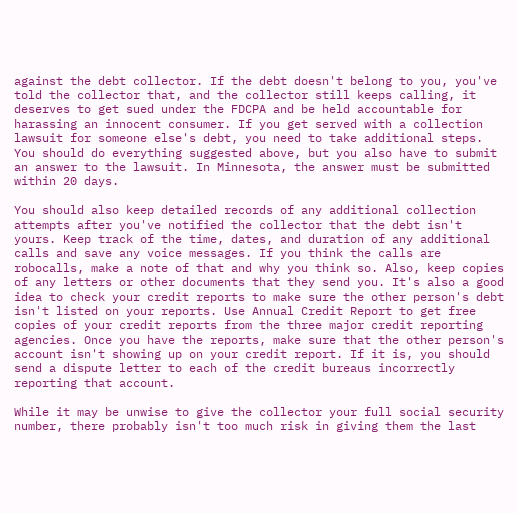against the debt collector. If the debt doesn't belong to you, you've told the collector that, and the collector still keeps calling, it deserves to get sued under the FDCPA and be held accountable for harassing an innocent consumer. If you get served with a collection lawsuit for someone else's debt, you need to take additional steps. You should do everything suggested above, but you also have to submit an answer to the lawsuit. In Minnesota, the answer must be submitted within 20 days.

You should also keep detailed records of any additional collection attempts after you've notified the collector that the debt isn't yours. Keep track of the time, dates, and duration of any additional calls and save any voice messages. If you think the calls are robocalls, make a note of that and why you think so. Also, keep copies of any letters or other documents that they send you. It's also a good idea to check your credit reports to make sure the other person's debt isn't listed on your reports. Use Annual Credit Report to get free copies of your credit reports from the three major credit reporting agencies. Once you have the reports, make sure that the other person's account isn't showing up on your credit report. If it is, you should send a dispute letter to each of the credit bureaus incorrectly reporting that account.

While it may be unwise to give the collector your full social security number, there probably isn't too much risk in giving them the last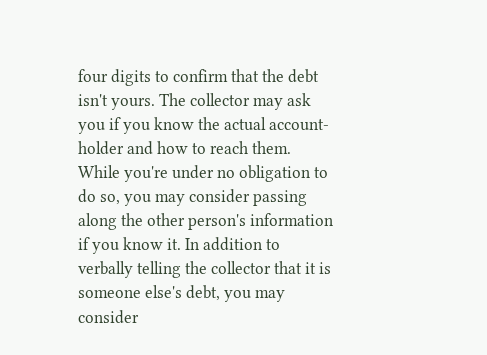four digits to confirm that the debt isn't yours. The collector may ask you if you know the actual account-holder and how to reach them. While you're under no obligation to do so, you may consider passing along the other person's information if you know it. In addition to verbally telling the collector that it is someone else's debt, you may consider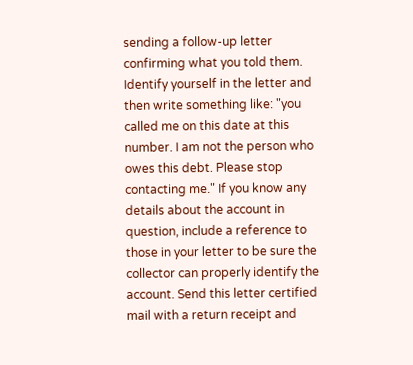sending a follow-up letter confirming what you told them. Identify yourself in the letter and then write something like: "you called me on this date at this number. I am not the person who owes this debt. Please stop contacting me." If you know any details about the account in question, include a reference to those in your letter to be sure the collector can properly identify the account. Send this letter certified mail with a return receipt and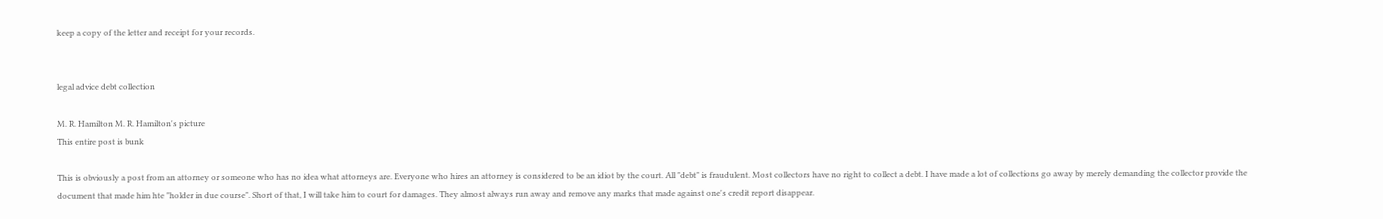keep a copy of the letter and receipt for your records.


legal advice debt collection

M. R. Hamilton M. R. Hamilton's picture
This entire post is bunk

This is obviously a post from an attorney or someone who has no idea what attorneys are. Everyone who hires an attorney is considered to be an idiot by the court. All "debt" is fraudulent. Most collectors have no right to collect a debt. I have made a lot of collections go away by merely demanding the collector provide the document that made him hte "holder in due course". Short of that, I will take him to court for damages. They almost always run away and remove any marks that made against one's credit report disappear.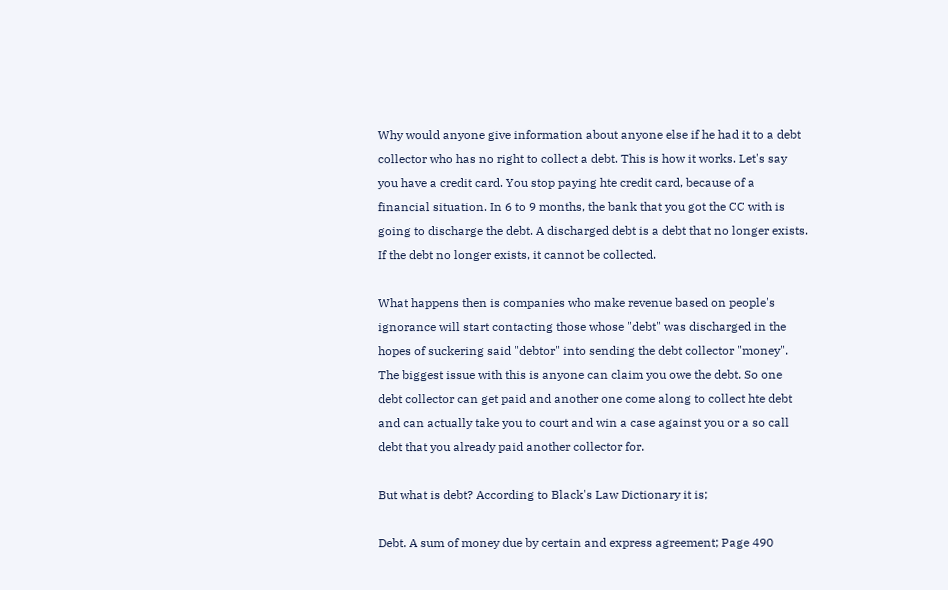Why would anyone give information about anyone else if he had it to a debt collector who has no right to collect a debt. This is how it works. Let's say you have a credit card. You stop paying hte credit card, because of a financial situation. In 6 to 9 months, the bank that you got the CC with is going to discharge the debt. A discharged debt is a debt that no longer exists. If the debt no longer exists, it cannot be collected.

What happens then is companies who make revenue based on people's ignorance will start contacting those whose "debt" was discharged in the hopes of suckering said "debtor" into sending the debt collector "money". The biggest issue with this is anyone can claim you owe the debt. So one debt collector can get paid and another one come along to collect hte debt and can actually take you to court and win a case against you or a so call debt that you already paid another collector for.

But what is debt? According to Black's Law Dictionary it is;

Debt. A sum of money due by certain and express agreement; Page 490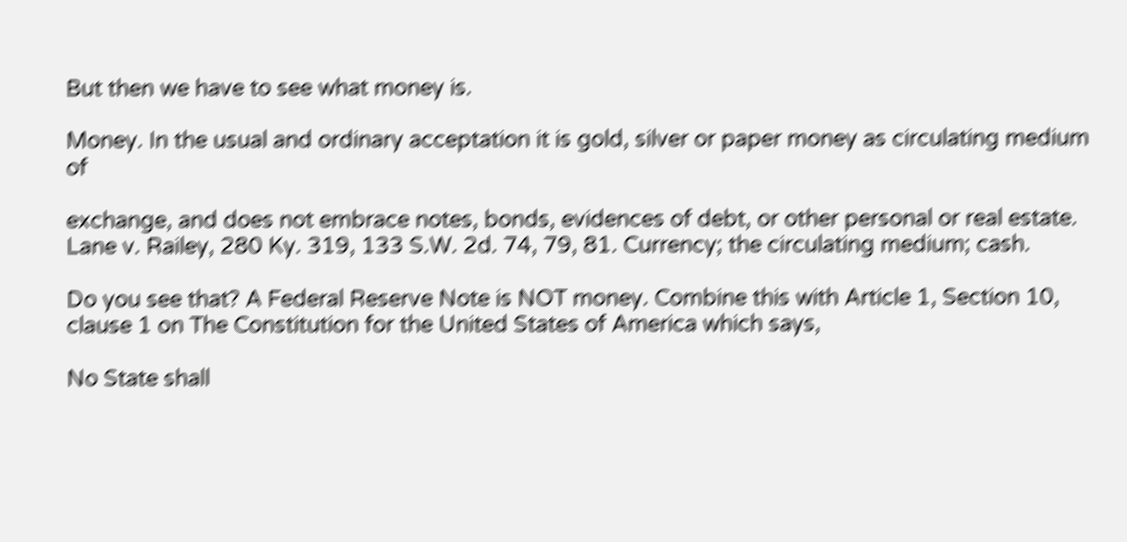But then we have to see what money is.

Money. In the usual and ordinary acceptation it is gold, silver or paper money as circulating medium of

exchange, and does not embrace notes, bonds, evidences of debt, or other personal or real estate. Lane v. Railey, 280 Ky. 319, 133 S.W. 2d. 74, 79, 81. Currency; the circulating medium; cash.

Do you see that? A Federal Reserve Note is NOT money. Combine this with Article 1, Section 10, clause 1 on The Constitution for the United States of America which says,

No State shall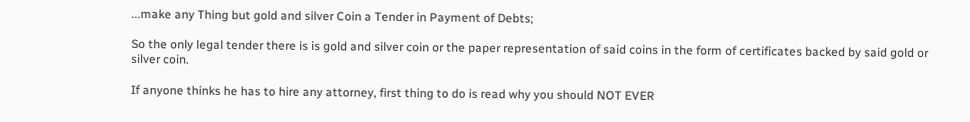...make any Thing but gold and silver Coin a Tender in Payment of Debts;

So the only legal tender there is is gold and silver coin or the paper representation of said coins in the form of certificates backed by said gold or silver coin.

If anyone thinks he has to hire any attorney, first thing to do is read why you should NOT EVER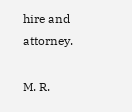hire and attorney.

M. R.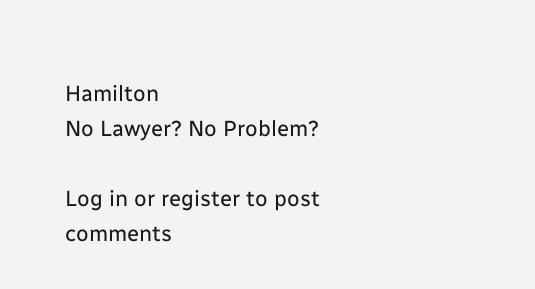Hamilton
No Lawyer? No Problem?

Log in or register to post comments